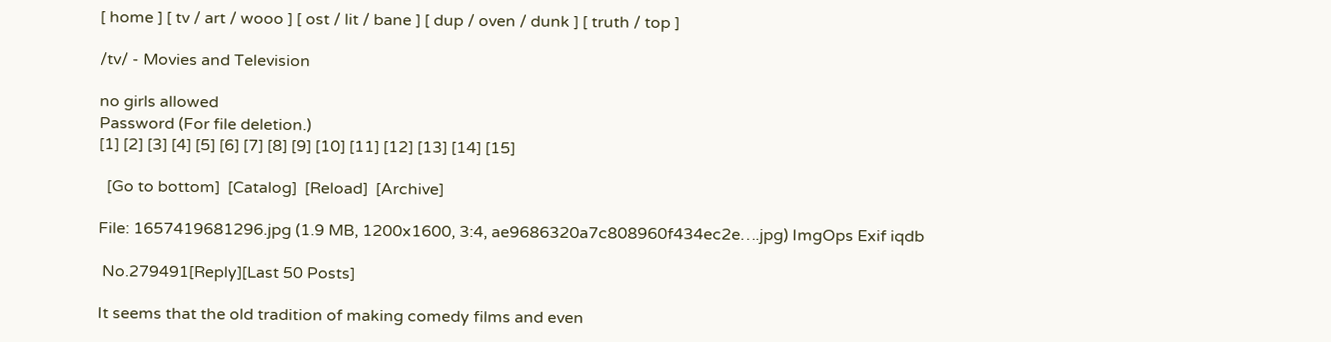[ home ] [ tv / art / wooo ] [ ost / lit / bane ] [ dup / oven / dunk ] [ truth / top ]

/tv/ - Movies and Television

no girls allowed
Password (For file deletion.)
[1] [2] [3] [4] [5] [6] [7] [8] [9] [10] [11] [12] [13] [14] [15]

  [Go to bottom]  [Catalog]  [Reload]  [Archive]

File: 1657419681296.jpg (1.9 MB, 1200x1600, 3:4, ae9686320a7c808960f434ec2e….jpg) ImgOps Exif iqdb

 No.279491[Reply][Last 50 Posts]

It seems that the old tradition of making comedy films and even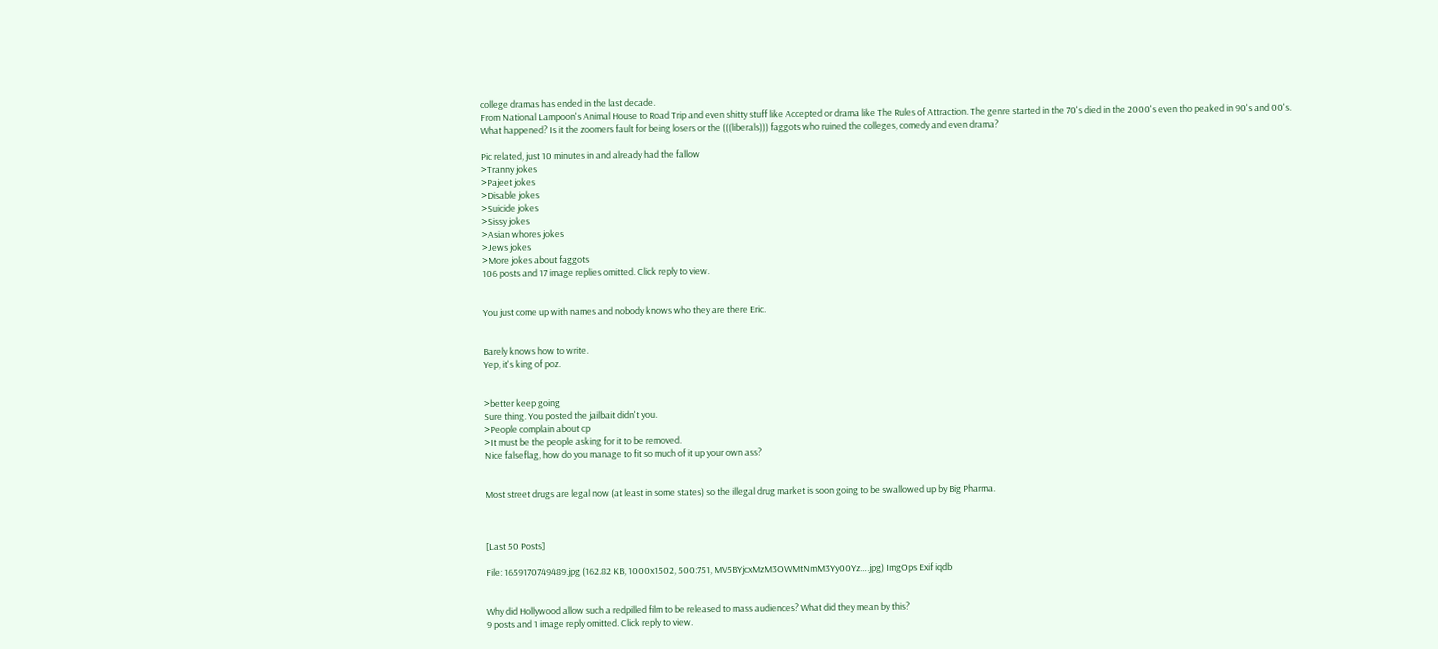college dramas has ended in the last decade.
From National Lampoon's Animal House to Road Trip and even shitty stuff like Accepted or drama like The Rules of Attraction. The genre started in the 70's died in the 2000's even tho peaked in 90's and 00's.
What happened? Is it the zoomers fault for being losers or the (((liberals))) faggots who ruined the colleges, comedy and even drama?

Pic related, just 10 minutes in and already had the fallow
>Tranny jokes
>Pajeet jokes
>Disable jokes
>Suicide jokes
>Sissy jokes
>Asian whores jokes
>Jews jokes
>More jokes about faggots
106 posts and 17 image replies omitted. Click reply to view.


You just come up with names and nobody knows who they are there Eric.


Barely knows how to write.
Yep, it's king of poz.


>better keep going
Sure thing. You posted the jailbait didn't you.
>People complain about cp
>It must be the people asking for it to be removed.
Nice falseflag, how do you manage to fit so much of it up your own ass?


Most street drugs are legal now (at least in some states) so the illegal drug market is soon going to be swallowed up by Big Pharma.



[Last 50 Posts]

File: 1659170749489.jpg (162.82 KB, 1000x1502, 500:751, MV5BYjcxMzM3OWMtNmM3Yy00Yz….jpg) ImgOps Exif iqdb


Why did Hollywood allow such a redpilled film to be released to mass audiences? What did they mean by this?
9 posts and 1 image reply omitted. Click reply to view.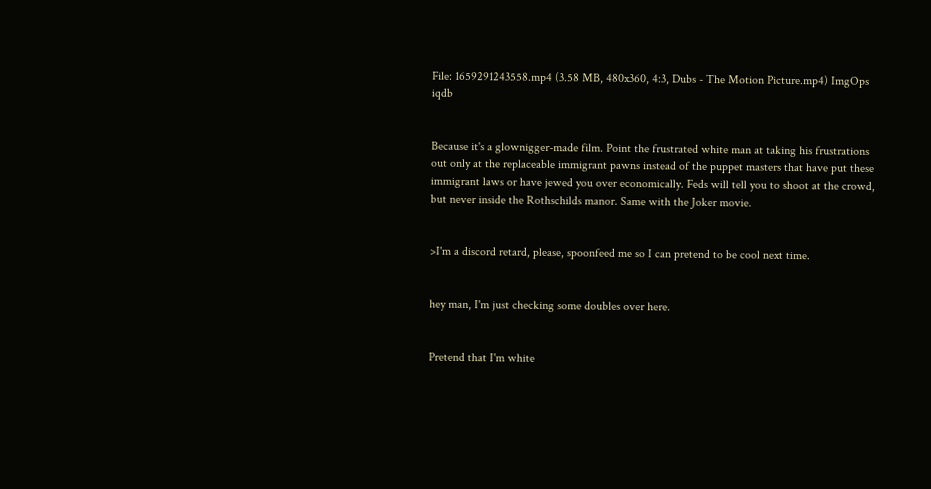File: 1659291243558.mp4 (3.58 MB, 480x360, 4:3, Dubs - The Motion Picture.mp4) ImgOps iqdb


Because it's a glownigger-made film. Point the frustrated white man at taking his frustrations out only at the replaceable immigrant pawns instead of the puppet masters that have put these immigrant laws or have jewed you over economically. Feds will tell you to shoot at the crowd, but never inside the Rothschilds manor. Same with the Joker movie.


>I'm a discord retard, please, spoonfeed me so I can pretend to be cool next time.


hey man, I'm just checking some doubles over here.


Pretend that I'm white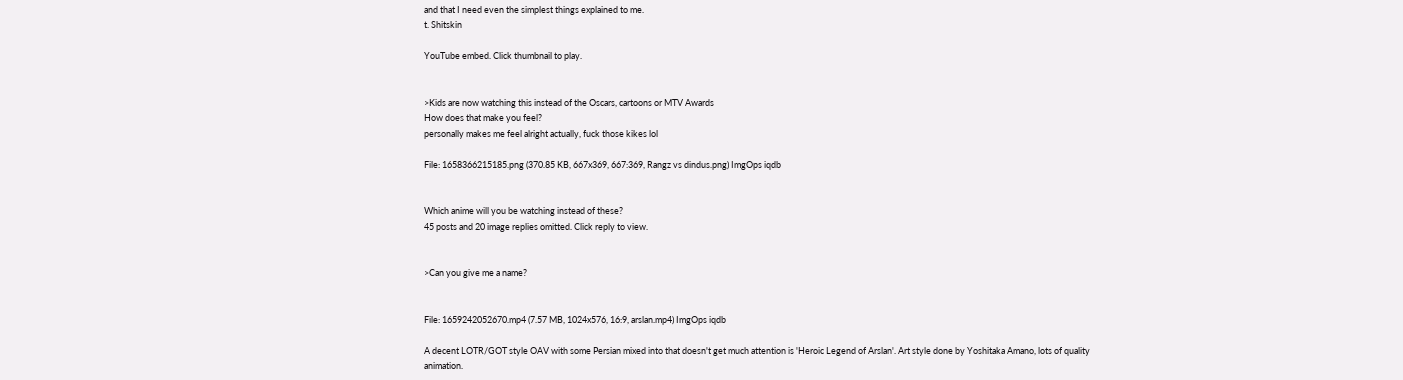and that I need even the simplest things explained to me.
t. Shitskin

YouTube embed. Click thumbnail to play.


>Kids are now watching this instead of the Oscars, cartoons or MTV Awards
How does that make you feel?
personally makes me feel alright actually, fuck those kikes lol

File: 1658366215185.png (370.85 KB, 667x369, 667:369, Rangz vs dindus.png) ImgOps iqdb


Which anime will you be watching instead of these?
45 posts and 20 image replies omitted. Click reply to view.


>Can you give me a name?


File: 1659242052670.mp4 (7.57 MB, 1024x576, 16:9, arslan.mp4) ImgOps iqdb

A decent LOTR/GOT style OAV with some Persian mixed into that doesn't get much attention is 'Heroic Legend of Arslan'. Art style done by Yoshitaka Amano, lots of quality animation.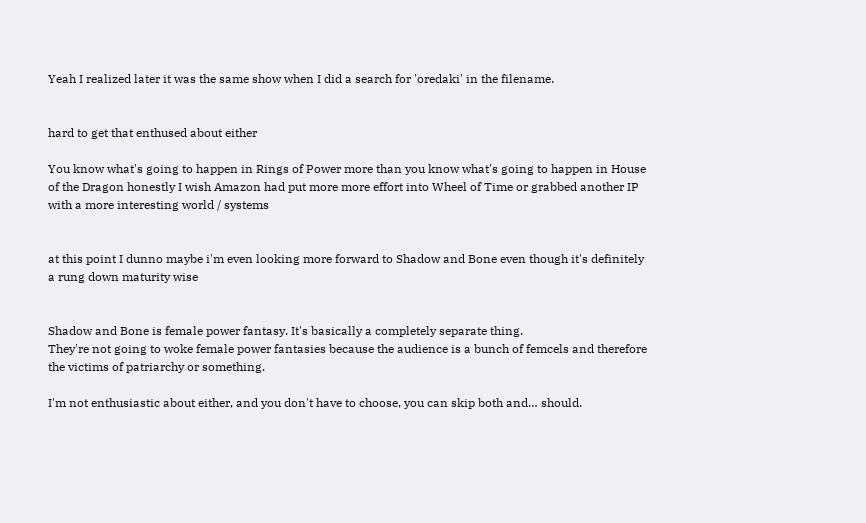Yeah I realized later it was the same show when I did a search for 'oredaki' in the filename.


hard to get that enthused about either

You know what's going to happen in Rings of Power more than you know what's going to happen in House of the Dragon honestly I wish Amazon had put more more effort into Wheel of Time or grabbed another IP with a more interesting world / systems


at this point I dunno maybe i'm even looking more forward to Shadow and Bone even though it's definitely a rung down maturity wise


Shadow and Bone is female power fantasy. It's basically a completely separate thing.
They're not going to woke female power fantasies because the audience is a bunch of femcels and therefore the victims of patriarchy or something.

I'm not enthusiastic about either, and you don't have to choose, you can skip both and… should.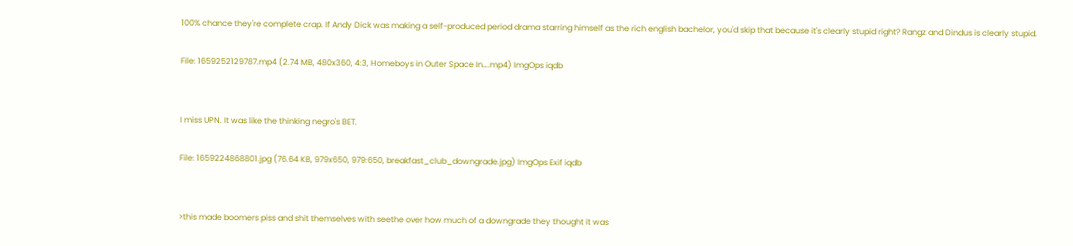100% chance they're complete crap. If Andy Dick was making a self-produced period drama starring himself as the rich english bachelor, you'd skip that because it's clearly stupid right? Rangz and Dindus is clearly stupid.

File: 1659252129787.mp4 (2.74 MB, 480x360, 4:3, Homeboys in Outer Space In….mp4) ImgOps iqdb


I miss UPN. It was like the thinking negro's BET.

File: 1659224868801.jpg (76.64 KB, 979x650, 979:650, breakfast_club_downgrade.jpg) ImgOps Exif iqdb


>this made boomers piss and shit themselves with seethe over how much of a downgrade they thought it was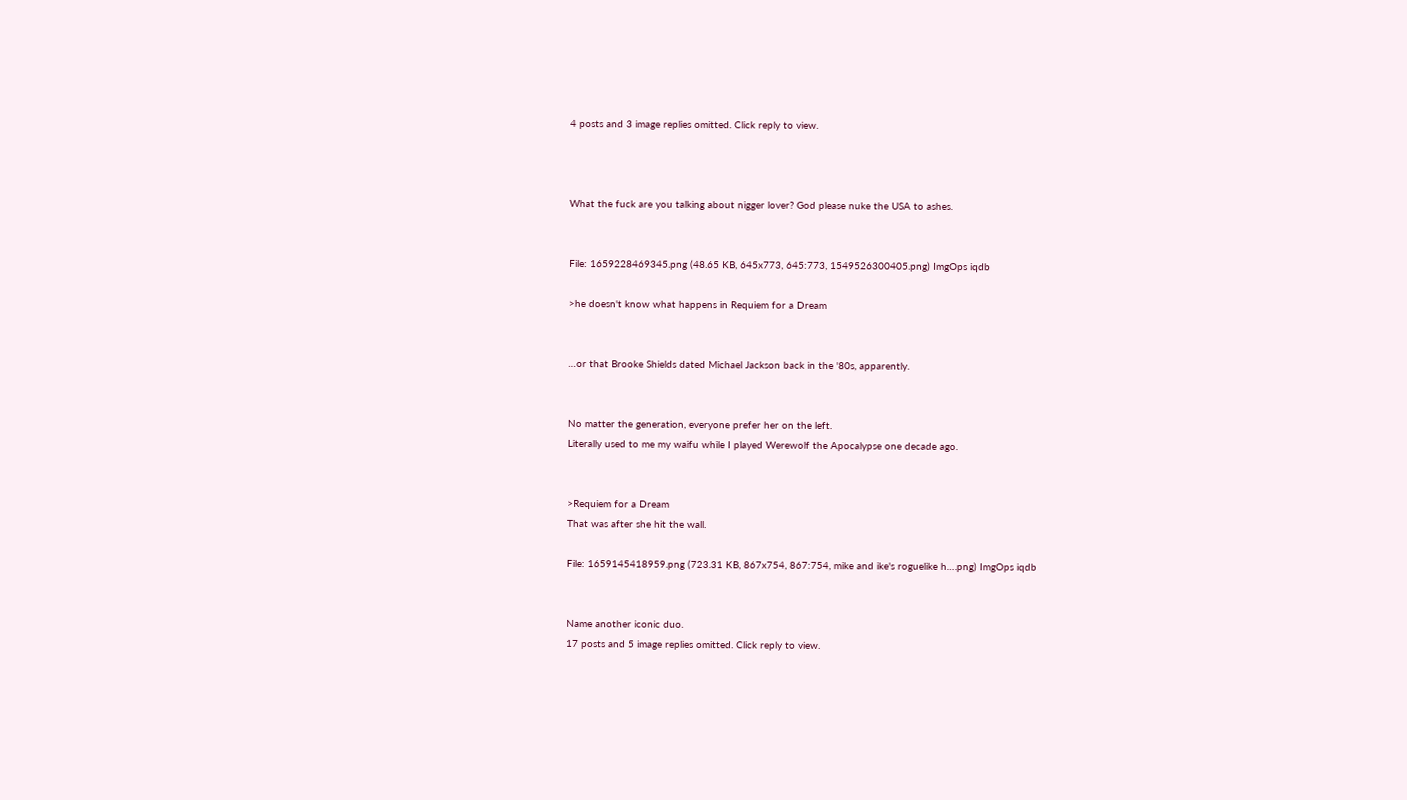4 posts and 3 image replies omitted. Click reply to view.



What the fuck are you talking about nigger lover? God please nuke the USA to ashes.


File: 1659228469345.png (48.65 KB, 645x773, 645:773, 1549526300405.png) ImgOps iqdb

>he doesn't know what happens in Requiem for a Dream


…or that Brooke Shields dated Michael Jackson back in the '80s, apparently.


No matter the generation, everyone prefer her on the left.
Literally used to me my waifu while I played Werewolf the Apocalypse one decade ago.


>Requiem for a Dream
That was after she hit the wall.

File: 1659145418959.png (723.31 KB, 867x754, 867:754, mike and ike's roguelike h….png) ImgOps iqdb


Name another iconic duo.
17 posts and 5 image replies omitted. Click reply to view.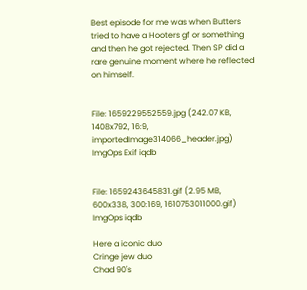Best episode for me was when Butters tried to have a Hooters gf or something and then he got rejected. Then SP did a rare genuine moment where he reflected on himself.


File: 1659229552559.jpg (242.07 KB, 1408x792, 16:9, importedImage314066_header.jpg) ImgOps Exif iqdb


File: 1659243645831.gif (2.95 MB, 600x338, 300:169, 1610753011000.gif) ImgOps iqdb

Here a iconic duo
Cringe jew duo
Chad 90's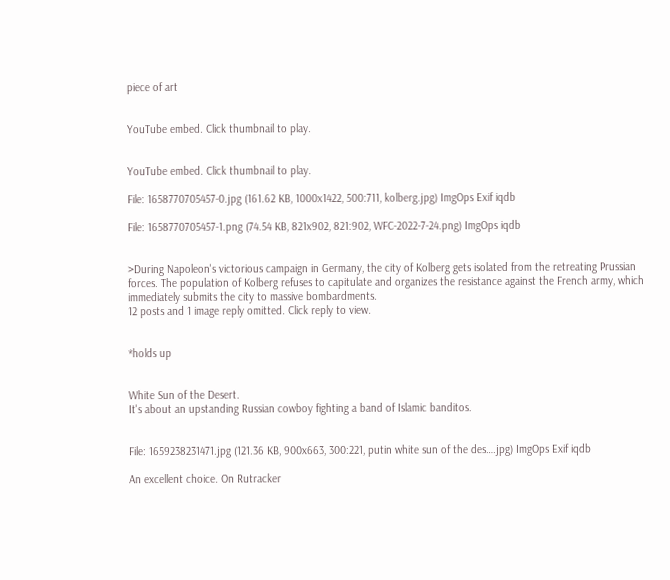piece of art


YouTube embed. Click thumbnail to play.


YouTube embed. Click thumbnail to play.

File: 1658770705457-0.jpg (161.62 KB, 1000x1422, 500:711, kolberg.jpg) ImgOps Exif iqdb

File: 1658770705457-1.png (74.54 KB, 821x902, 821:902, WFC-2022-7-24.png) ImgOps iqdb


>During Napoleon's victorious campaign in Germany, the city of Kolberg gets isolated from the retreating Prussian forces. The population of Kolberg refuses to capitulate and organizes the resistance against the French army, which immediately submits the city to massive bombardments.
12 posts and 1 image reply omitted. Click reply to view.


*holds up


White Sun of the Desert.
It's about an upstanding Russian cowboy fighting a band of Islamic banditos.


File: 1659238231471.jpg (121.36 KB, 900x663, 300:221, putin white sun of the des….jpg) ImgOps Exif iqdb

An excellent choice. On Rutracker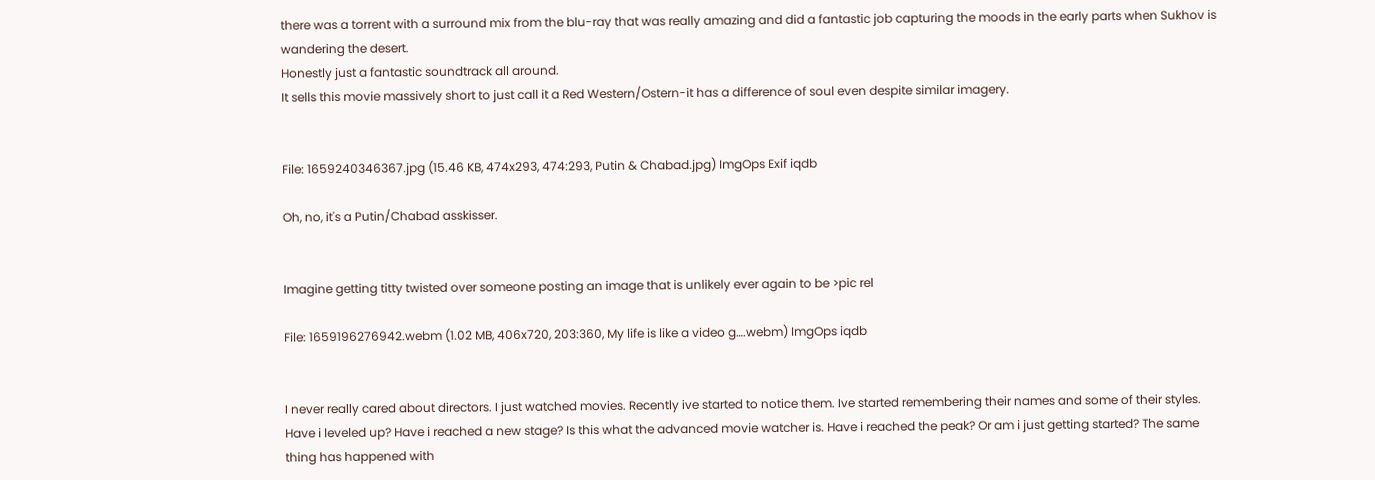there was a torrent with a surround mix from the blu-ray that was really amazing and did a fantastic job capturing the moods in the early parts when Sukhov is wandering the desert.
Honestly just a fantastic soundtrack all around.
It sells this movie massively short to just call it a Red Western/Ostern-it has a difference of soul even despite similar imagery.


File: 1659240346367.jpg (15.46 KB, 474x293, 474:293, Putin & Chabad.jpg) ImgOps Exif iqdb

Oh, no, it's a Putin/Chabad asskisser.


Imagine getting titty twisted over someone posting an image that is unlikely ever again to be >pic rel

File: 1659196276942.webm (1.02 MB, 406x720, 203:360, My life is like a video g….webm) ImgOps iqdb


I never really cared about directors. I just watched movies. Recently ive started to notice them. Ive started remembering their names and some of their styles. Have i leveled up? Have i reached a new stage? Is this what the advanced movie watcher is. Have i reached the peak? Or am i just getting started? The same thing has happened with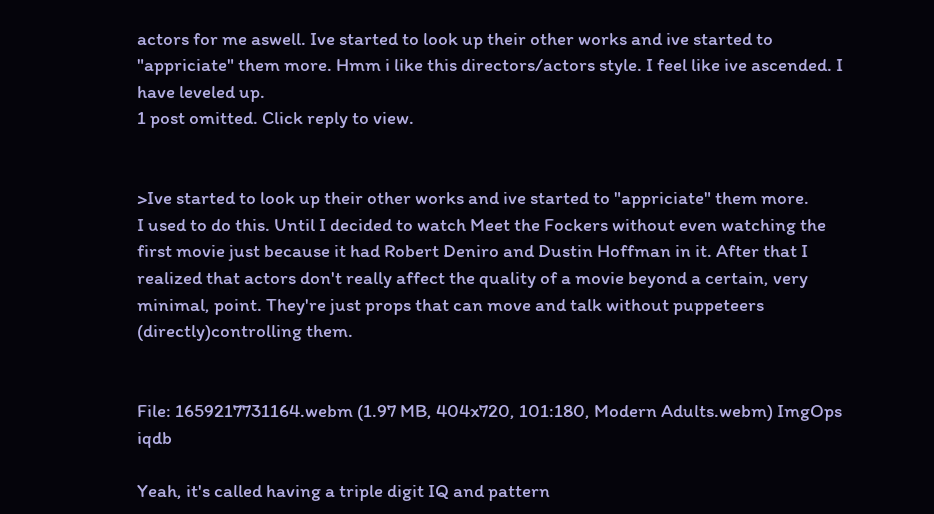actors for me aswell. Ive started to look up their other works and ive started to "appriciate" them more. Hmm i like this directors/actors style. I feel like ive ascended. I have leveled up.
1 post omitted. Click reply to view.


>Ive started to look up their other works and ive started to "appriciate" them more.
I used to do this. Until I decided to watch Meet the Fockers without even watching the first movie just because it had Robert Deniro and Dustin Hoffman in it. After that I realized that actors don't really affect the quality of a movie beyond a certain, very minimal, point. They're just props that can move and talk without puppeteers (directly)controlling them.


File: 1659217731164.webm (1.97 MB, 404x720, 101:180, Modern Adults.webm) ImgOps iqdb

Yeah, it's called having a triple digit IQ and pattern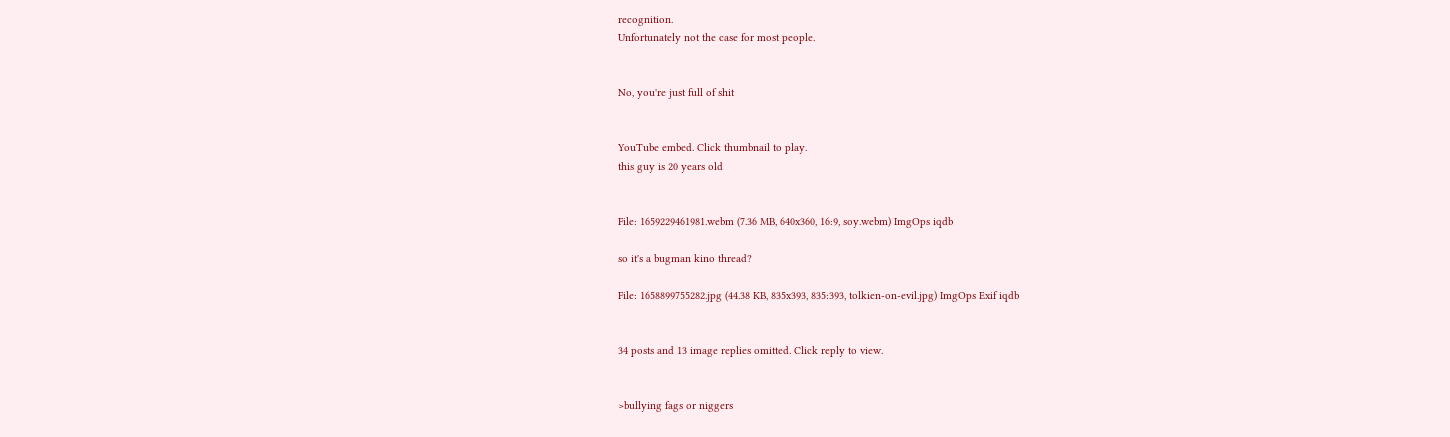recognition.
Unfortunately not the case for most people.


No, you're just full of shit


YouTube embed. Click thumbnail to play.
this guy is 20 years old


File: 1659229461981.webm (7.36 MB, 640x360, 16:9, soy.webm) ImgOps iqdb

so it's a bugman kino thread?

File: 1658899755282.jpg (44.38 KB, 835x393, 835:393, tolkien-on-evil.jpg) ImgOps Exif iqdb


34 posts and 13 image replies omitted. Click reply to view.


>bullying fags or niggers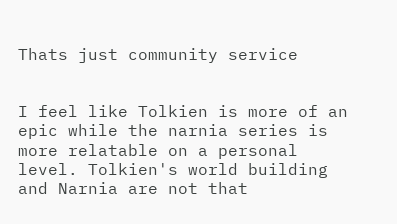Thats just community service


I feel like Tolkien is more of an epic while the narnia series is more relatable on a personal level. Tolkien's world building and Narnia are not that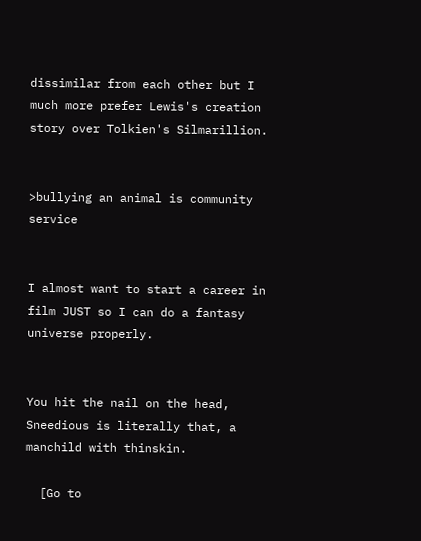dissimilar from each other but I much more prefer Lewis's creation story over Tolkien's Silmarillion.


>bullying an animal is community service


I almost want to start a career in film JUST so I can do a fantasy universe properly.


You hit the nail on the head, Sneedious is literally that, a manchild with thinskin.

  [Go to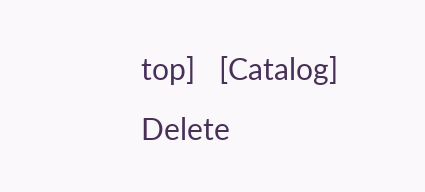top]   [Catalog]
Delete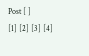Post [ ]
[1] [2] [3] [4]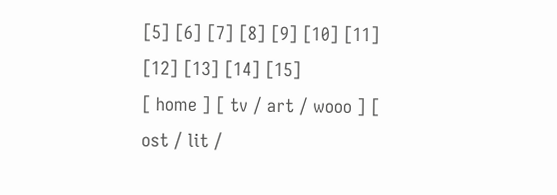[5] [6] [7] [8] [9] [10] [11] [12] [13] [14] [15]
[ home ] [ tv / art / wooo ] [ ost / lit /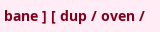bane ] [ dup / oven /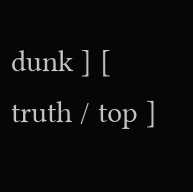dunk ] [ truth / top ]